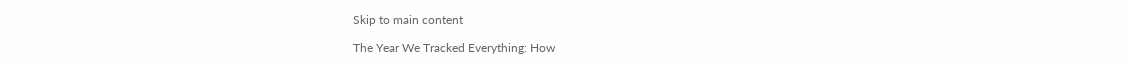Skip to main content

The Year We Tracked Everything: How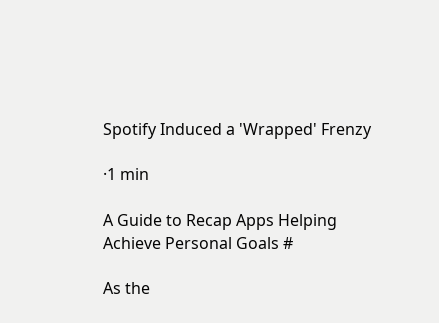Spotify Induced a 'Wrapped' Frenzy

·1 min

A Guide to Recap Apps Helping Achieve Personal Goals #

As the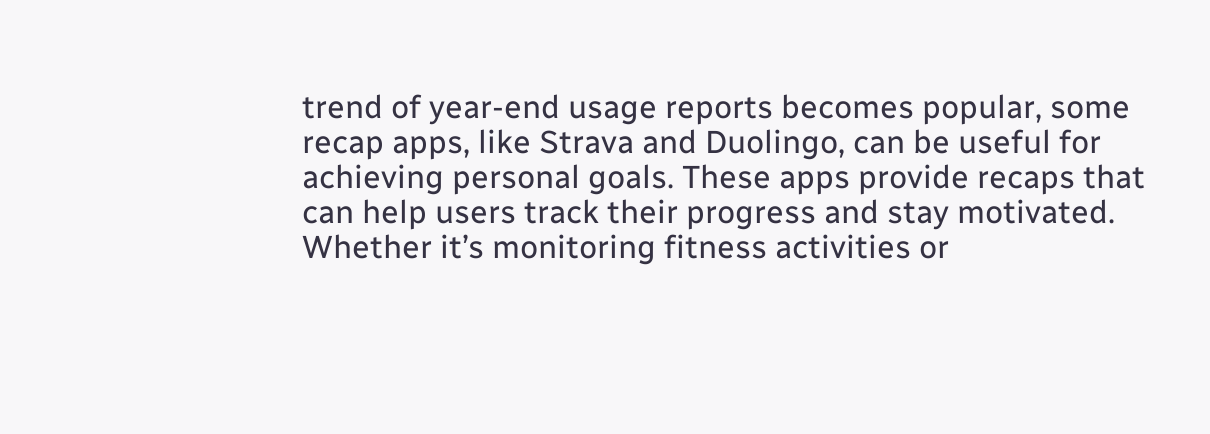trend of year-end usage reports becomes popular, some recap apps, like Strava and Duolingo, can be useful for achieving personal goals. These apps provide recaps that can help users track their progress and stay motivated. Whether it’s monitoring fitness activities or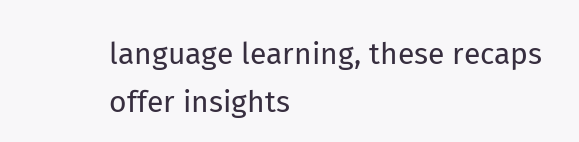language learning, these recaps offer insights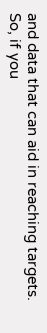and data that can aid in reaching targets. So, if you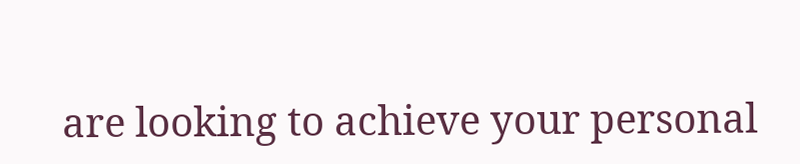are looking to achieve your personal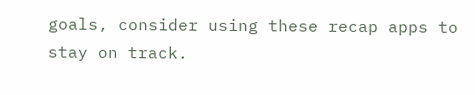goals, consider using these recap apps to stay on track.